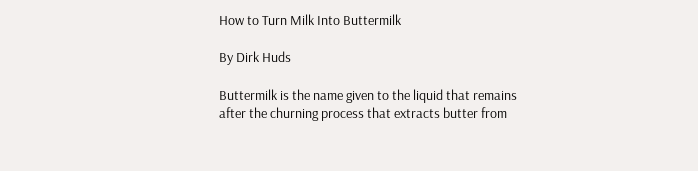How to Turn Milk Into Buttermilk

By Dirk Huds

Buttermilk is the name given to the liquid that remains after the churning process that extracts butter from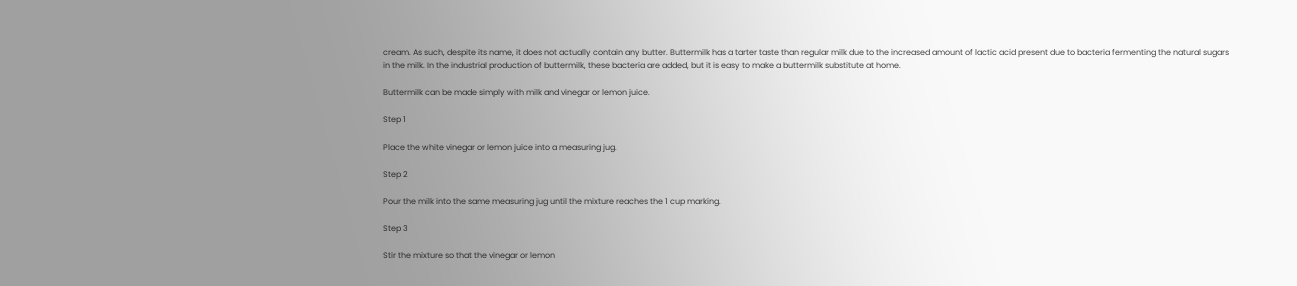cream. As such, despite its name, it does not actually contain any butter. Buttermilk has a tarter taste than regular milk due to the increased amount of lactic acid present due to bacteria fermenting the natural sugars in the milk. In the industrial production of buttermilk, these bacteria are added, but it is easy to make a buttermilk substitute at home.

Buttermilk can be made simply with milk and vinegar or lemon juice.

Step 1

Place the white vinegar or lemon juice into a measuring jug.

Step 2

Pour the milk into the same measuring jug until the mixture reaches the 1 cup marking.

Step 3

Stir the mixture so that the vinegar or lemon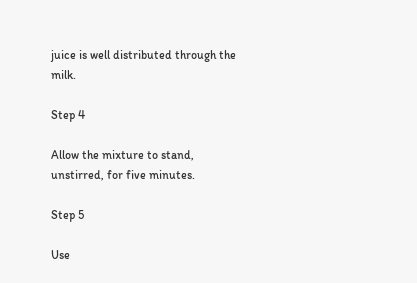juice is well distributed through the milk.

Step 4

Allow the mixture to stand, unstirred, for five minutes.

Step 5

Use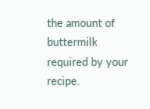the amount of buttermilk required by your recipe.